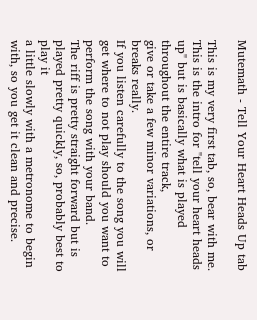Mutemath - Tell Your Heart Heads Up tab

This is my very first tab, so, bear with me.
This is the intro for "tell your heart heads up" but is basically what is played
throughout the entire track,
give or take a few minor variations, or breaks really.
If you listen carefully to the song you will get where to not play should you want to
perform the song with your band.
The riff is pretty straight forward but is played pretty quickly, so, probably best to
play it
a little slowly with a metronome to begin with, so you get it clean and precise.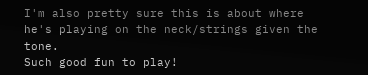I'm also pretty sure this is about where he's playing on the neck/strings given the tone.
Such good fun to play!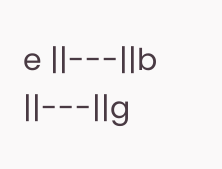e ||---||b ||---||g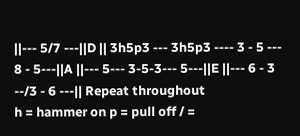||--- 5/7 ---||D || 3h5p3 --- 3h5p3 ---- 3 - 5 --- 8 - 5---||A ||--- 5--- 3-5-3--- 5---||E ||--- 6 - 3 --/3 - 6 ---|| Repeat throughout
h = hammer on p = pull off / =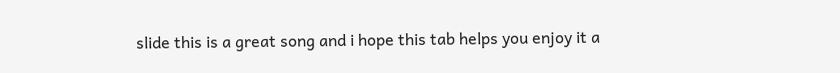slide this is a great song and i hope this tab helps you enjoy it a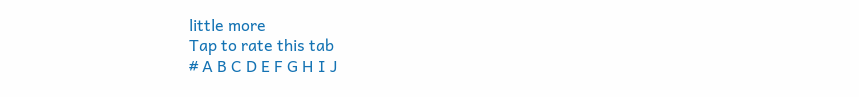little more
Tap to rate this tab
# A B C D E F G H I J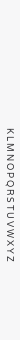K L M N O P Q R S T U V W X Y Z